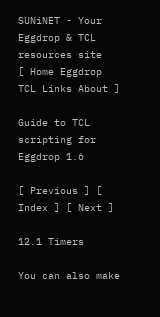SUNiNET - Your Eggdrop & TCL resources site
[ Home Eggdrop TCL Links About ]

Guide to TCL scripting for Eggdrop 1.6

[ Previous ] [ Index ] [ Next ]

12.1 Timers

You can also make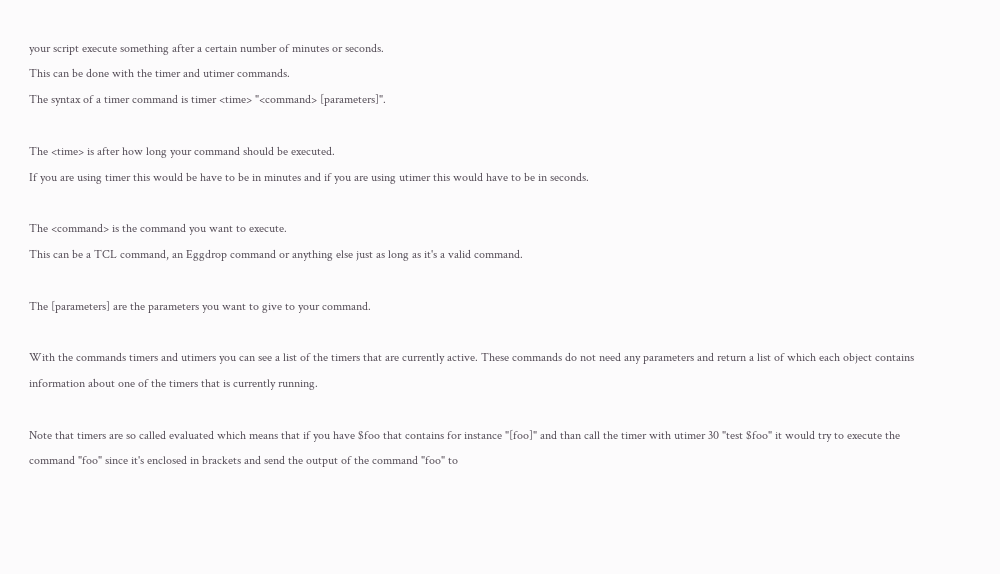your script execute something after a certain number of minutes or seconds.
This can be done with the timer and utimer commands.
The syntax of a timer command is timer <time> "<command> [parameters]".

The <time> is after how long your command should be executed.
If you are using timer this would be have to be in minutes and if you are using utimer this would have to be in seconds.

The <command> is the command you want to execute.
This can be a TCL command, an Eggdrop command or anything else just as long as it's a valid command.

The [parameters] are the parameters you want to give to your command.

With the commands timers and utimers you can see a list of the timers that are currently active. These commands do not need any parameters and return a list of which each object contains information about one of the timers that is currently running.

Note that timers are so called evaluated which means that if you have $foo that contains for instance "[foo]" and than call the timer with utimer 30 "test $foo" it would try to execute the command "foo" since it's enclosed in brackets and send the output of the command "foo" to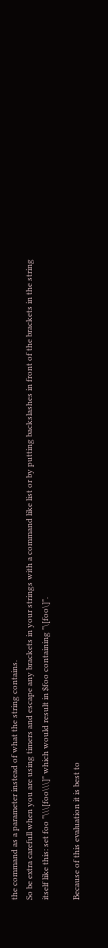the command as a parameter instead of what the string contains.
So be extra carefull when you are using timers and escape any brackets in your strings with a command like list or by putting backslashes in front of the brackets in the string itself like this: set foo "\\\[foo\\\]" which would result in $foo containing "\[foo\]".

Because of this evaluation it is best to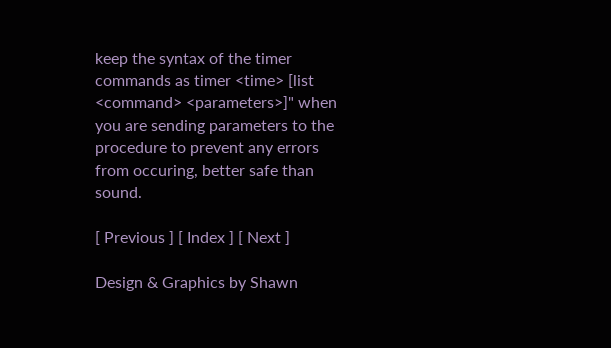keep the syntax of the timer commands as timer <time> [list <command> <parameters>]" when you are sending parameters to the procedure to prevent any errors from occuring, better safe than sound.

[ Previous ] [ Index ] [ Next ]

Design & Graphics by Shawn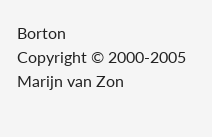Borton
Copyright © 2000-2005 Marijn van Zon